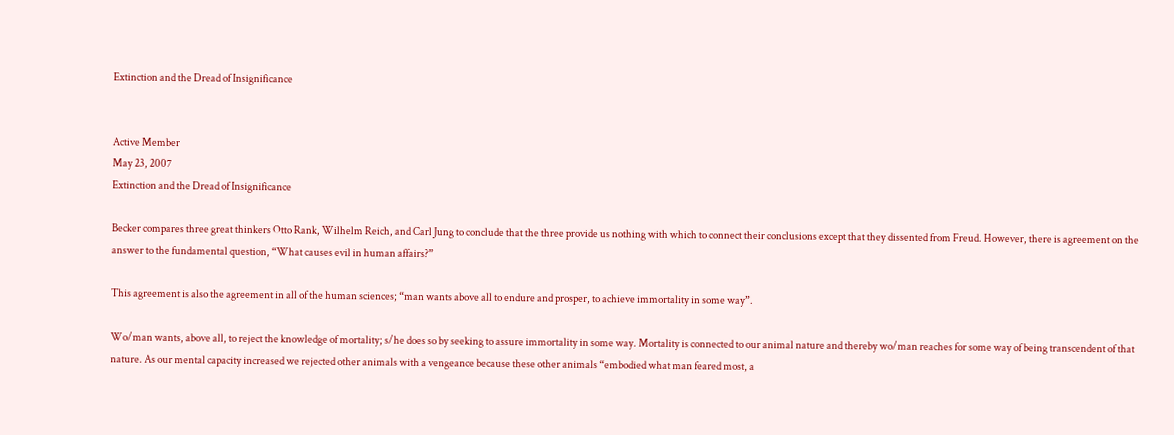Extinction and the Dread of Insignificance


Active Member
May 23, 2007
Extinction and the Dread of Insignificance

Becker compares three great thinkers Otto Rank, Wilhelm Reich, and Carl Jung to conclude that the three provide us nothing with which to connect their conclusions except that they dissented from Freud. However, there is agreement on the answer to the fundamental question, “What causes evil in human affairs?”

This agreement is also the agreement in all of the human sciences; “man wants above all to endure and prosper, to achieve immortality in some way”.

Wo/man wants, above all, to reject the knowledge of mortality; s/he does so by seeking to assure immortality in some way. Mortality is connected to our animal nature and thereby wo/man reaches for some way of being transcendent of that nature. As our mental capacity increased we rejected other animals with a vengeance because these other animals “embodied what man feared most, a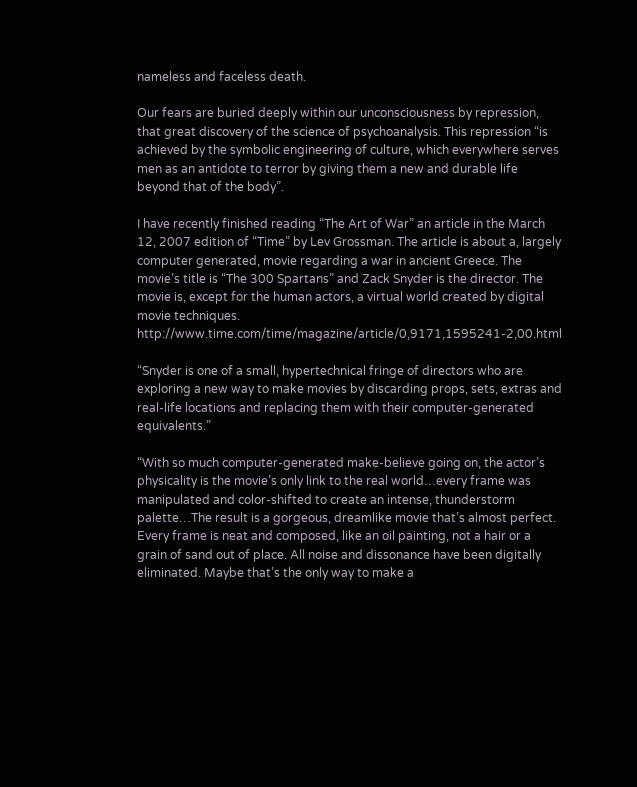nameless and faceless death.

Our fears are buried deeply within our unconsciousness by repression, that great discovery of the science of psychoanalysis. This repression “is achieved by the symbolic engineering of culture, which everywhere serves men as an antidote to terror by giving them a new and durable life beyond that of the body”.

I have recently finished reading “The Art of War” an article in the March 12, 2007 edition of “Time” by Lev Grossman. The article is about a, largely computer generated, movie regarding a war in ancient Greece. The movie’s title is “The 300 Spartans” and Zack Snyder is the director. The movie is, except for the human actors, a virtual world created by digital movie techniques. http://www.time.com/time/magazine/article/0,9171,1595241-2,00.html

“Snyder is one of a small, hypertechnical fringe of directors who are exploring a new way to make movies by discarding props, sets, extras and real-life locations and replacing them with their computer-generated equivalents.”

“With so much computer-generated make-believe going on, the actor’s physicality is the movie’s only link to the real world…every frame was manipulated and color-shifted to create an intense, thunderstorm palette…The result is a gorgeous, dreamlike movie that’s almost perfect. Every frame is neat and composed, like an oil painting, not a hair or a grain of sand out of place. All noise and dissonance have been digitally eliminated. Maybe that’s the only way to make a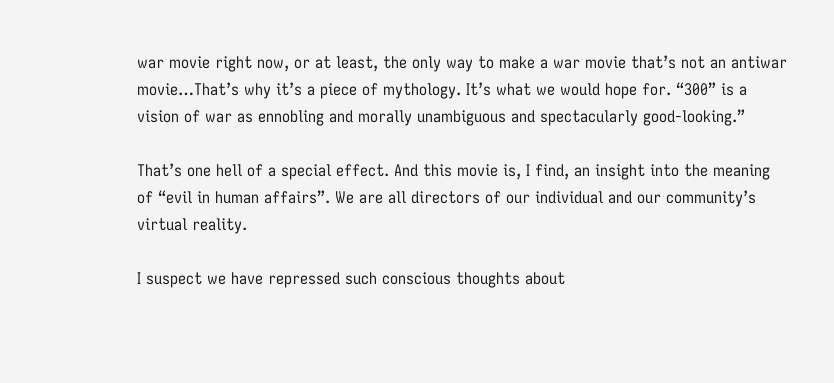war movie right now, or at least, the only way to make a war movie that’s not an antiwar movie…That’s why it’s a piece of mythology. It’s what we would hope for. “300” is a vision of war as ennobling and morally unambiguous and spectacularly good-looking.”

That’s one hell of a special effect. And this movie is, I find, an insight into the meaning of “evil in human affairs”. We are all directors of our individual and our community’s virtual reality.

I suspect we have repressed such conscious thoughts about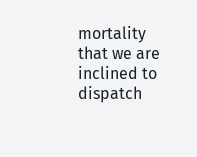mortality that we are inclined to dispatch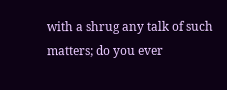with a shrug any talk of such matters; do you ever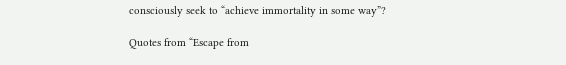consciously seek to “achieve immortality in some way”?

Quotes from “Escape from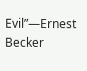Evil”—Ernest Becker